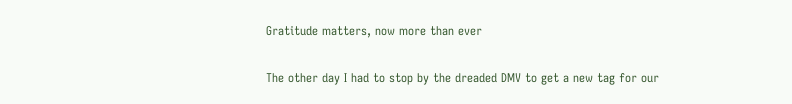Gratitude matters, now more than ever

The other day I had to stop by the dreaded DMV to get a new tag for our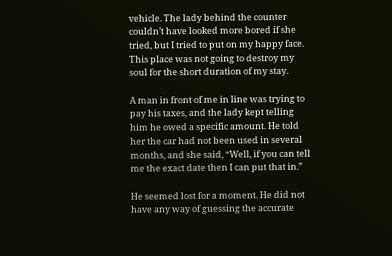vehicle. The lady behind the counter couldn’t have looked more bored if she tried, but I tried to put on my happy face. This place was not going to destroy my soul for the short duration of my stay.

A man in front of me in line was trying to pay his taxes, and the lady kept telling him he owed a specific amount. He told her the car had not been used in several months, and she said, “Well, if you can tell me the exact date then I can put that in.”

He seemed lost for a moment. He did not have any way of guessing the accurate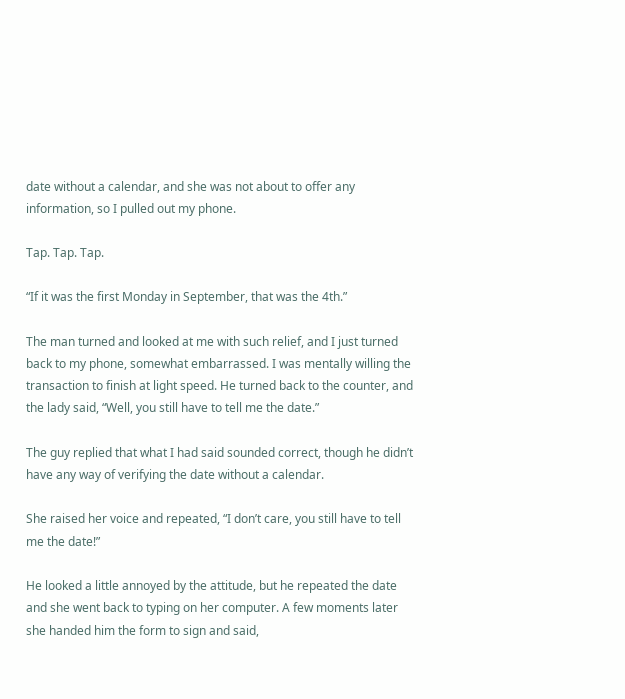date without a calendar, and she was not about to offer any information, so I pulled out my phone.

Tap. Tap. Tap.

“If it was the first Monday in September, that was the 4th.”

The man turned and looked at me with such relief, and I just turned back to my phone, somewhat embarrassed. I was mentally willing the transaction to finish at light speed. He turned back to the counter, and the lady said, “Well, you still have to tell me the date.”

The guy replied that what I had said sounded correct, though he didn’t have any way of verifying the date without a calendar.

She raised her voice and repeated, “I don’t care, you still have to tell me the date!”

He looked a little annoyed by the attitude, but he repeated the date and she went back to typing on her computer. A few moments later she handed him the form to sign and said,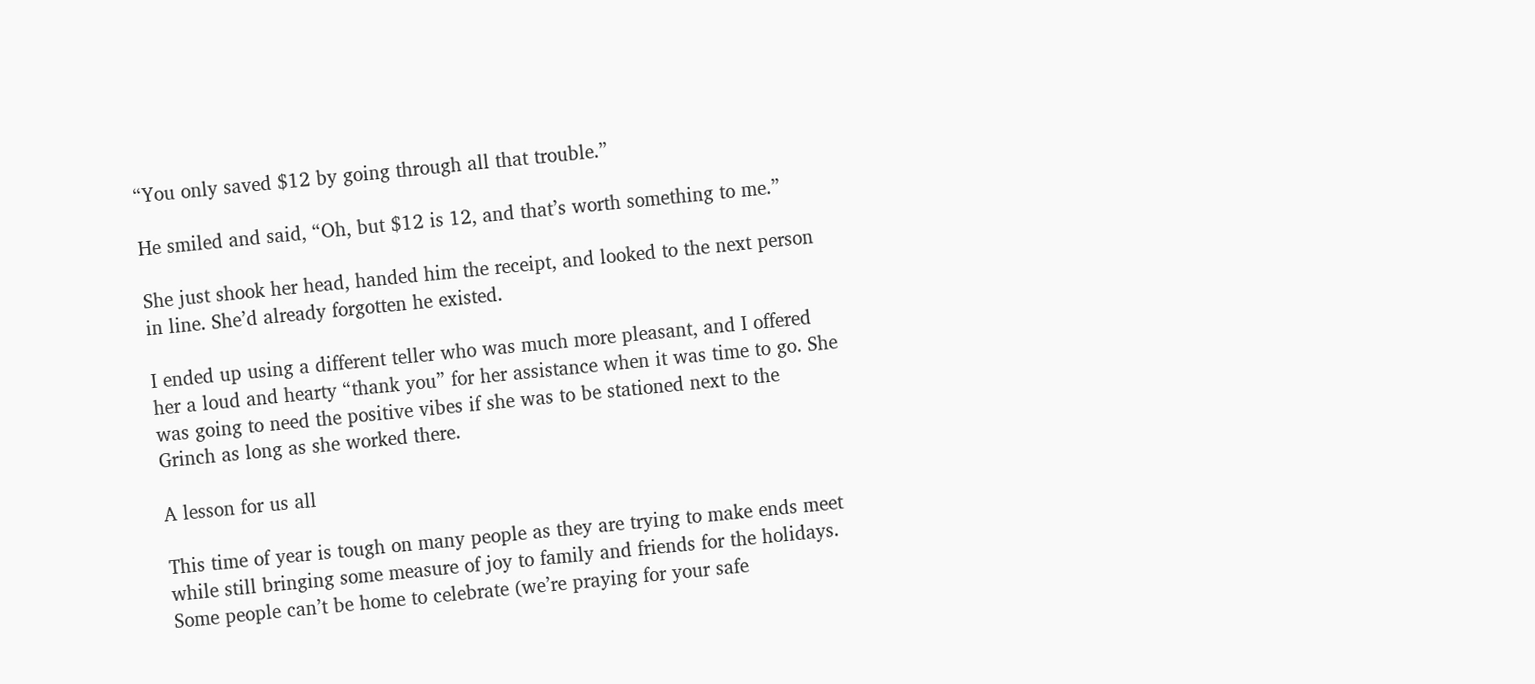“You only saved $12 by going through all that trouble.”

He smiled and said, “Oh, but $12 is 12, and that’s worth something to me.”

She just shook her head, handed him the receipt, and looked to the next person in line. She’d already forgotten he existed.

I ended up using a different teller who was much more pleasant, and I offered her a loud and hearty “thank you” for her assistance when it was time to go. She was going to need the positive vibes if she was to be stationed next to the Grinch as long as she worked there.

A lesson for us all

This time of year is tough on many people as they are trying to make ends meet while still bringing some measure of joy to family and friends for the holidays. Some people can’t be home to celebrate (we’re praying for your safe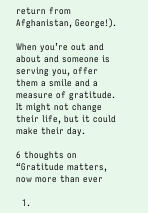return from Afghanistan, George!).

When you’re out and about and someone is serving you, offer them a smile and a measure of gratitude. It might not change their life, but it could make their day.

6 thoughts on “Gratitude matters, now more than ever

  1.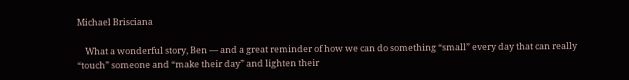Michael Brisciana

    What a wonderful story, Ben — and a great reminder of how we can do something “small” every day that can really “touch” someone and “make their day” and lighten their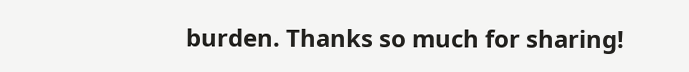burden. Thanks so much for sharing!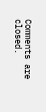Comments are closed.